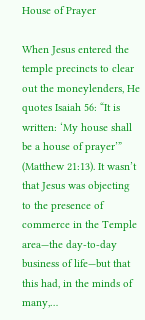House of Prayer

When Jesus entered the temple precincts to clear out the moneylenders, He quotes Isaiah 56: “It is written: ‘My house shall be a house of prayer’” (Matthew 21:13). It wasn’t that Jesus was objecting to the presence of commerce in the Temple area—the day-to-day business of life—but that this had, in the minds of many,…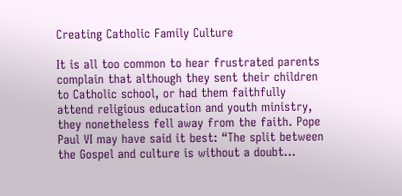Creating Catholic Family Culture

It is all too common to hear frustrated parents complain that although they sent their children to Catholic school, or had them faithfully attend religious education and youth ministry, they nonetheless fell away from the faith. Pope Paul VI may have said it best: “The split between the Gospel and culture is without a doubt…